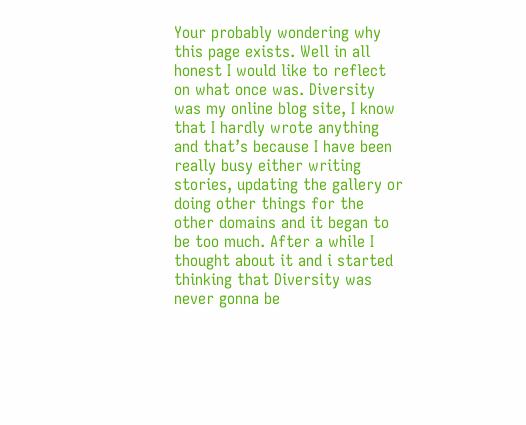Your probably wondering why this page exists. Well in all honest I would like to reflect on what once was. Diversity was my online blog site, I know that I hardly wrote anything and that’s because I have been really busy either writing stories, updating the gallery or doing other things for the other domains and it began to be too much. After a while I thought about it and i started thinking that Diversity was never gonna be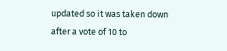updated so it was taken down after a vote of 10 to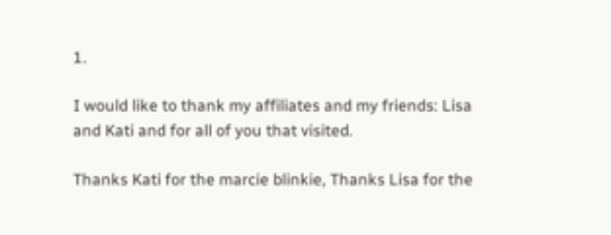1.

I would like to thank my affiliates and my friends: Lisa and Kati and for all of you that visited.

Thanks Kati for the marcie blinkie, Thanks Lisa for the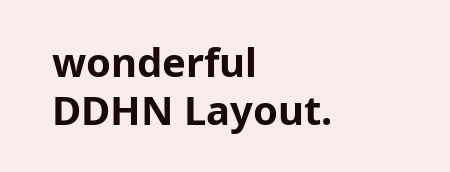wonderful DDHN Layout.